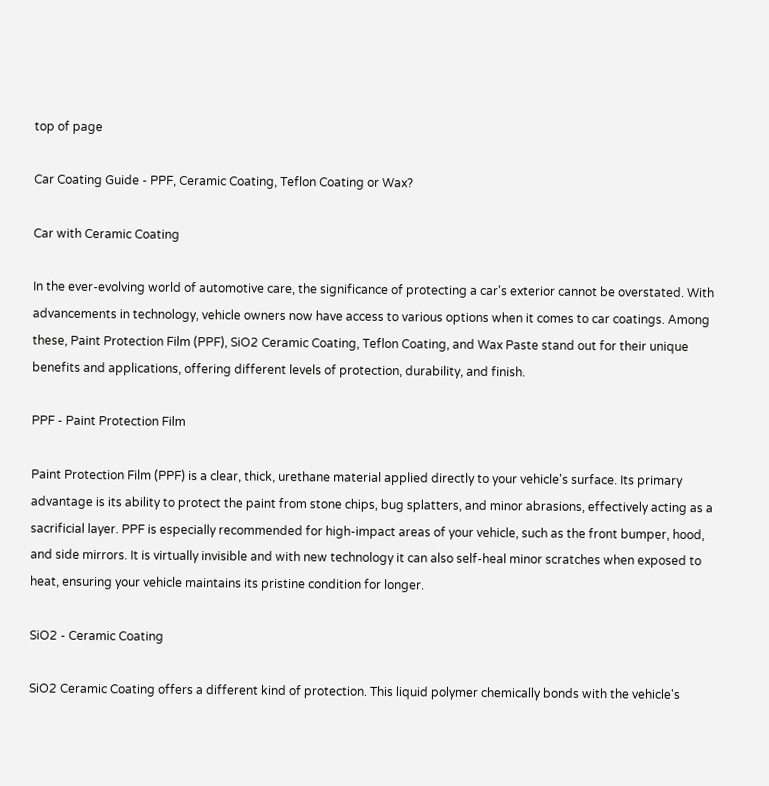top of page

Car Coating Guide - PPF, Ceramic Coating, Teflon Coating or Wax?

Car with Ceramic Coating

In the ever-evolving world of automotive care, the significance of protecting a car's exterior cannot be overstated. With advancements in technology, vehicle owners now have access to various options when it comes to car coatings. Among these, Paint Protection Film (PPF), SiO2 Ceramic Coating, Teflon Coating, and Wax Paste stand out for their unique benefits and applications, offering different levels of protection, durability, and finish.

PPF - Paint Protection Film

Paint Protection Film (PPF) is a clear, thick, urethane material applied directly to your vehicle's surface. Its primary advantage is its ability to protect the paint from stone chips, bug splatters, and minor abrasions, effectively acting as a sacrificial layer. PPF is especially recommended for high-impact areas of your vehicle, such as the front bumper, hood, and side mirrors. It is virtually invisible and with new technology it can also self-heal minor scratches when exposed to heat, ensuring your vehicle maintains its pristine condition for longer.

SiO2 - Ceramic Coating

SiO2 Ceramic Coating offers a different kind of protection. This liquid polymer chemically bonds with the vehicle's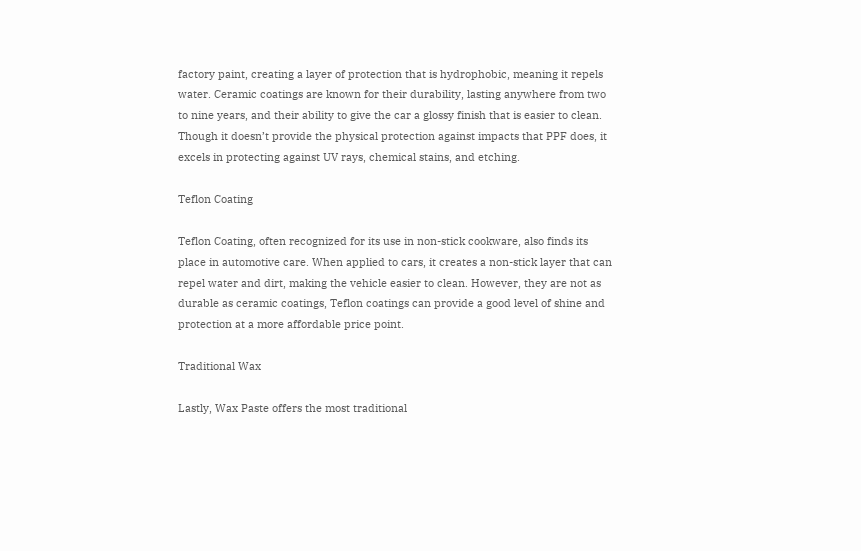factory paint, creating a layer of protection that is hydrophobic, meaning it repels water. Ceramic coatings are known for their durability, lasting anywhere from two to nine years, and their ability to give the car a glossy finish that is easier to clean. Though it doesn’t provide the physical protection against impacts that PPF does, it excels in protecting against UV rays, chemical stains, and etching.

Teflon Coating

Teflon Coating, often recognized for its use in non-stick cookware, also finds its place in automotive care. When applied to cars, it creates a non-stick layer that can repel water and dirt, making the vehicle easier to clean. However, they are not as durable as ceramic coatings, Teflon coatings can provide a good level of shine and protection at a more affordable price point.

Traditional Wax

Lastly, Wax Paste offers the most traditional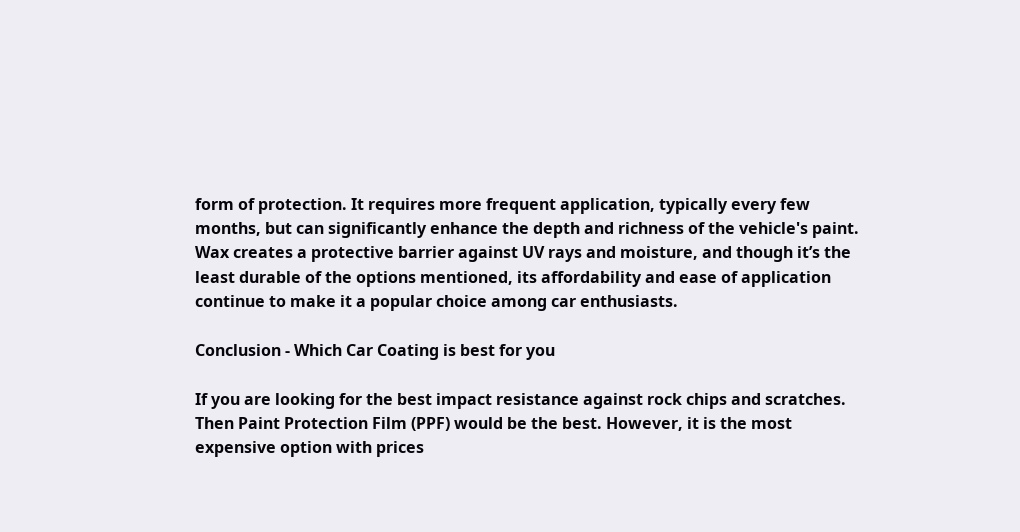form of protection. It requires more frequent application, typically every few months, but can significantly enhance the depth and richness of the vehicle's paint. Wax creates a protective barrier against UV rays and moisture, and though it’s the least durable of the options mentioned, its affordability and ease of application continue to make it a popular choice among car enthusiasts.

Conclusion - Which Car Coating is best for you

If you are looking for the best impact resistance against rock chips and scratches. Then Paint Protection Film (PPF) would be the best. However, it is the most expensive option with prices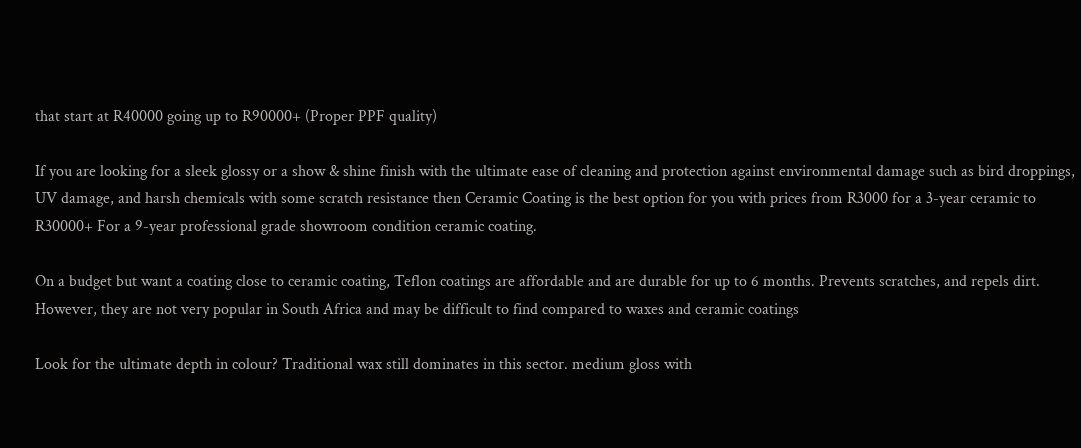that start at R40000 going up to R90000+ (Proper PPF quality)

If you are looking for a sleek glossy or a show & shine finish with the ultimate ease of cleaning and protection against environmental damage such as bird droppings, UV damage, and harsh chemicals with some scratch resistance then Ceramic Coating is the best option for you with prices from R3000 for a 3-year ceramic to R30000+ For a 9-year professional grade showroom condition ceramic coating.

On a budget but want a coating close to ceramic coating, Teflon coatings are affordable and are durable for up to 6 months. Prevents scratches, and repels dirt. However, they are not very popular in South Africa and may be difficult to find compared to waxes and ceramic coatings

Look for the ultimate depth in colour? Traditional wax still dominates in this sector. medium gloss with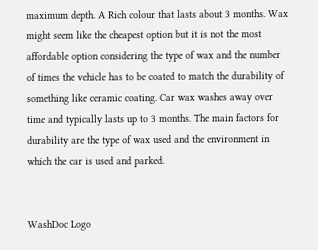maximum depth. A Rich colour that lasts about 3 months. Wax might seem like the cheapest option but it is not the most affordable option considering the type of wax and the number of times the vehicle has to be coated to match the durability of something like ceramic coating. Car wax washes away over time and typically lasts up to 3 months. The main factors for durability are the type of wax used and the environment in which the car is used and parked.


WashDoc Logo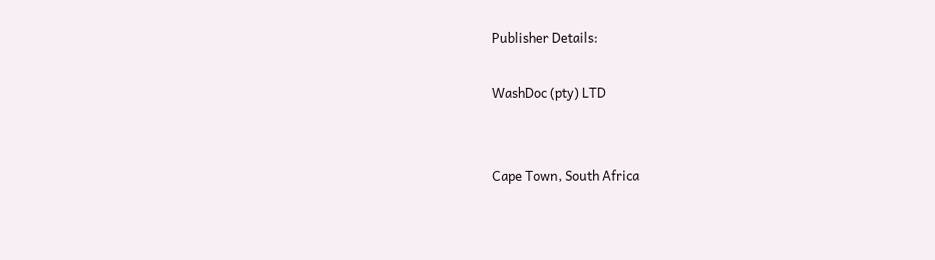Publisher Details:

WashDoc (pty) LTD


Cape Town, South Africa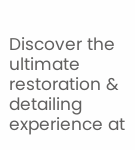Discover the ultimate restoration & detailing experience at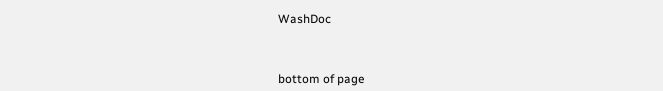WashDoc



bottom of page